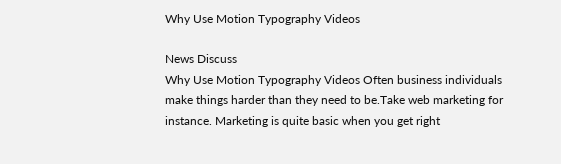Why Use Motion Typography Videos

News Discuss
Why Use Motion Typography Videos Often business individuals make things harder than they need to be.Take web marketing for instance. Marketing is quite basic when you get right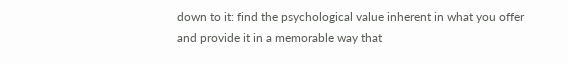down to it: find the psychological value inherent in what you offer and provide it in a memorable way that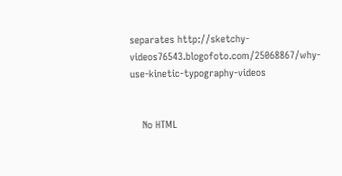separates http://sketchy-videos76543.blogofoto.com/25068867/why-use-kinetic-typography-videos


    No HTML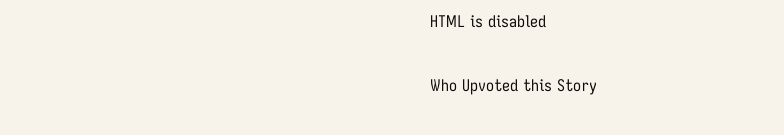HTML is disabled

Who Upvoted this Story